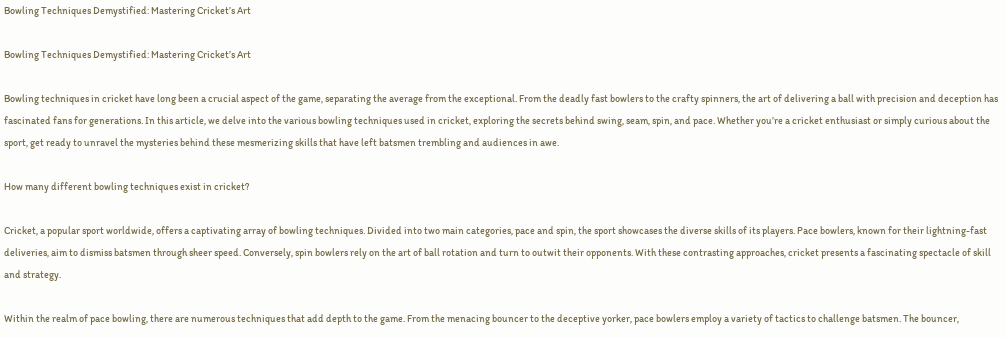Bowling Techniques Demystified: Mastering Cricket’s Art

Bowling Techniques Demystified: Mastering Cricket’s Art

Bowling techniques in cricket have long been a crucial aspect of the game, separating the average from the exceptional. From the deadly fast bowlers to the crafty spinners, the art of delivering a ball with precision and deception has fascinated fans for generations. In this article, we delve into the various bowling techniques used in cricket, exploring the secrets behind swing, seam, spin, and pace. Whether you’re a cricket enthusiast or simply curious about the sport, get ready to unravel the mysteries behind these mesmerizing skills that have left batsmen trembling and audiences in awe.

How many different bowling techniques exist in cricket?

Cricket, a popular sport worldwide, offers a captivating array of bowling techniques. Divided into two main categories, pace and spin, the sport showcases the diverse skills of its players. Pace bowlers, known for their lightning-fast deliveries, aim to dismiss batsmen through sheer speed. Conversely, spin bowlers rely on the art of ball rotation and turn to outwit their opponents. With these contrasting approaches, cricket presents a fascinating spectacle of skill and strategy.

Within the realm of pace bowling, there are numerous techniques that add depth to the game. From the menacing bouncer to the deceptive yorker, pace bowlers employ a variety of tactics to challenge batsmen. The bouncer,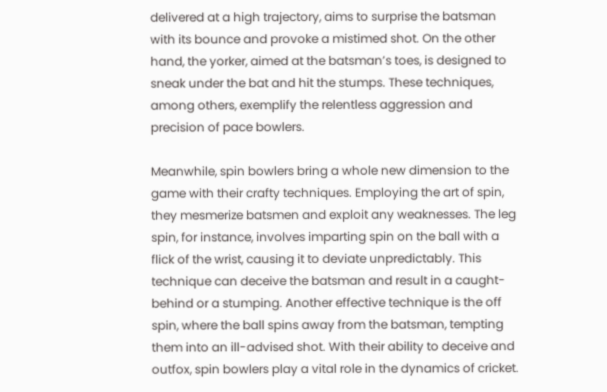delivered at a high trajectory, aims to surprise the batsman with its bounce and provoke a mistimed shot. On the other hand, the yorker, aimed at the batsman’s toes, is designed to sneak under the bat and hit the stumps. These techniques, among others, exemplify the relentless aggression and precision of pace bowlers.

Meanwhile, spin bowlers bring a whole new dimension to the game with their crafty techniques. Employing the art of spin, they mesmerize batsmen and exploit any weaknesses. The leg spin, for instance, involves imparting spin on the ball with a flick of the wrist, causing it to deviate unpredictably. This technique can deceive the batsman and result in a caught-behind or a stumping. Another effective technique is the off spin, where the ball spins away from the batsman, tempting them into an ill-advised shot. With their ability to deceive and outfox, spin bowlers play a vital role in the dynamics of cricket.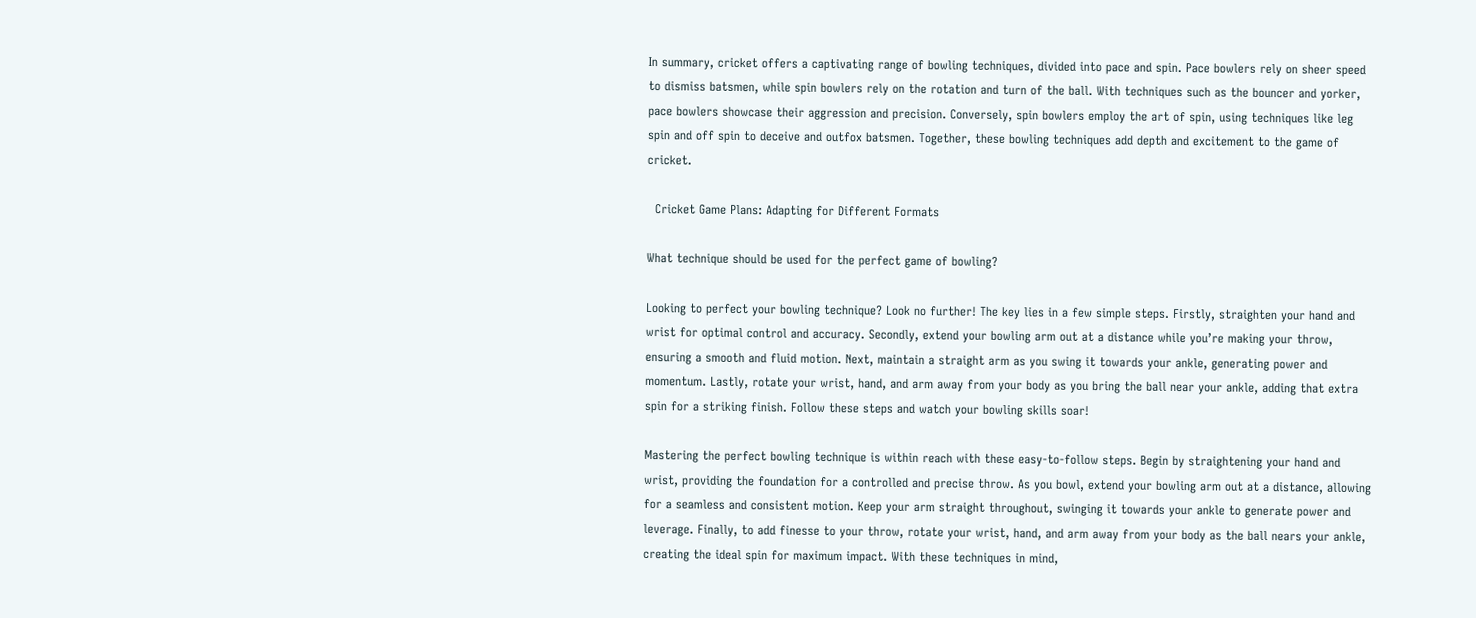In summary, cricket offers a captivating range of bowling techniques, divided into pace and spin. Pace bowlers rely on sheer speed to dismiss batsmen, while spin bowlers rely on the rotation and turn of the ball. With techniques such as the bouncer and yorker, pace bowlers showcase their aggression and precision. Conversely, spin bowlers employ the art of spin, using techniques like leg spin and off spin to deceive and outfox batsmen. Together, these bowling techniques add depth and excitement to the game of cricket.

  Cricket Game Plans: Adapting for Different Formats

What technique should be used for the perfect game of bowling?

Looking to perfect your bowling technique? Look no further! The key lies in a few simple steps. Firstly, straighten your hand and wrist for optimal control and accuracy. Secondly, extend your bowling arm out at a distance while you’re making your throw, ensuring a smooth and fluid motion. Next, maintain a straight arm as you swing it towards your ankle, generating power and momentum. Lastly, rotate your wrist, hand, and arm away from your body as you bring the ball near your ankle, adding that extra spin for a striking finish. Follow these steps and watch your bowling skills soar!

Mastering the perfect bowling technique is within reach with these easy-to-follow steps. Begin by straightening your hand and wrist, providing the foundation for a controlled and precise throw. As you bowl, extend your bowling arm out at a distance, allowing for a seamless and consistent motion. Keep your arm straight throughout, swinging it towards your ankle to generate power and leverage. Finally, to add finesse to your throw, rotate your wrist, hand, and arm away from your body as the ball nears your ankle, creating the ideal spin for maximum impact. With these techniques in mind,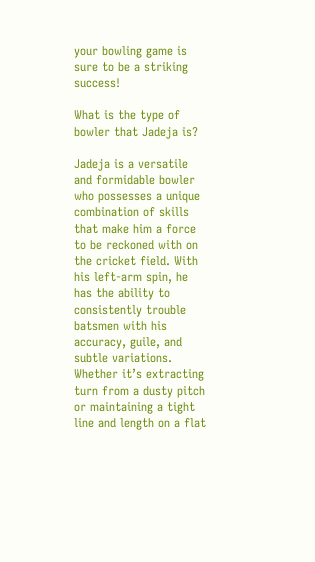your bowling game is sure to be a striking success!

What is the type of bowler that Jadeja is?

Jadeja is a versatile and formidable bowler who possesses a unique combination of skills that make him a force to be reckoned with on the cricket field. With his left-arm spin, he has the ability to consistently trouble batsmen with his accuracy, guile, and subtle variations. Whether it’s extracting turn from a dusty pitch or maintaining a tight line and length on a flat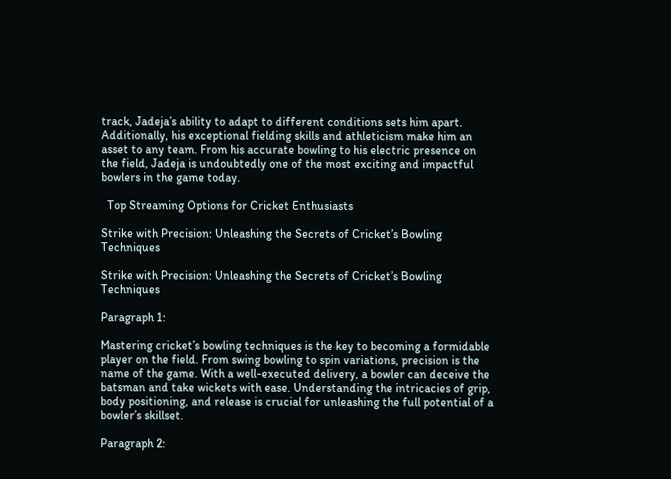track, Jadeja’s ability to adapt to different conditions sets him apart. Additionally, his exceptional fielding skills and athleticism make him an asset to any team. From his accurate bowling to his electric presence on the field, Jadeja is undoubtedly one of the most exciting and impactful bowlers in the game today.

  Top Streaming Options for Cricket Enthusiasts

Strike with Precision: Unleashing the Secrets of Cricket’s Bowling Techniques

Strike with Precision: Unleashing the Secrets of Cricket’s Bowling Techniques

Paragraph 1:

Mastering cricket’s bowling techniques is the key to becoming a formidable player on the field. From swing bowling to spin variations, precision is the name of the game. With a well-executed delivery, a bowler can deceive the batsman and take wickets with ease. Understanding the intricacies of grip, body positioning, and release is crucial for unleashing the full potential of a bowler’s skillset.

Paragraph 2: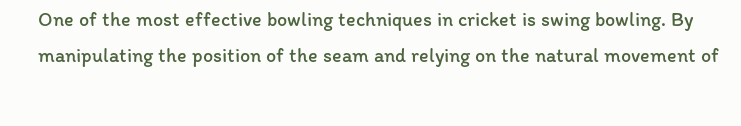One of the most effective bowling techniques in cricket is swing bowling. By manipulating the position of the seam and relying on the natural movement of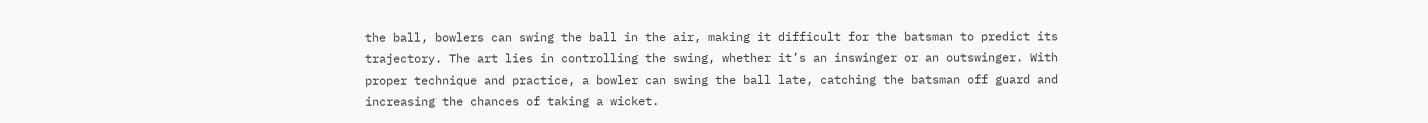the ball, bowlers can swing the ball in the air, making it difficult for the batsman to predict its trajectory. The art lies in controlling the swing, whether it’s an inswinger or an outswinger. With proper technique and practice, a bowler can swing the ball late, catching the batsman off guard and increasing the chances of taking a wicket.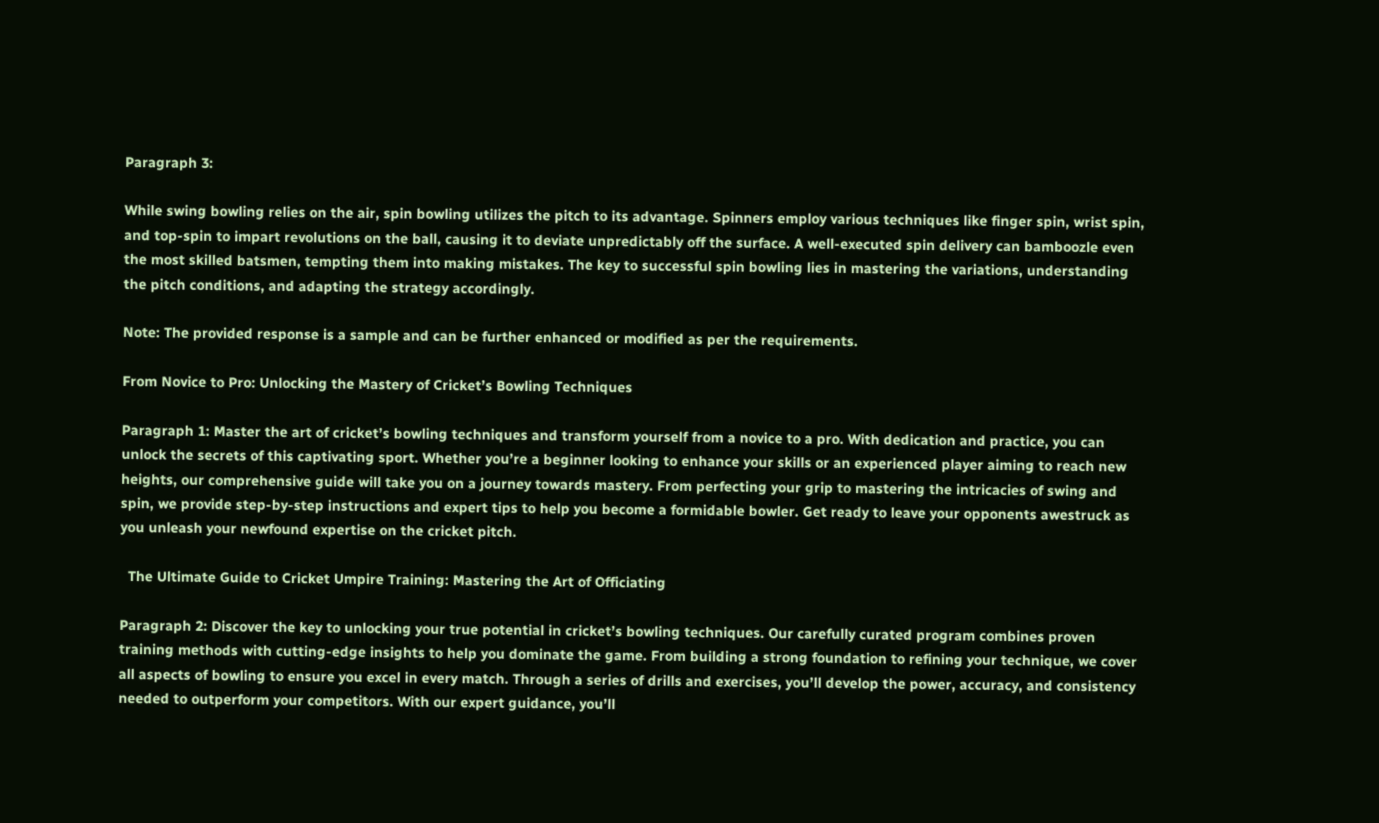Paragraph 3:

While swing bowling relies on the air, spin bowling utilizes the pitch to its advantage. Spinners employ various techniques like finger spin, wrist spin, and top-spin to impart revolutions on the ball, causing it to deviate unpredictably off the surface. A well-executed spin delivery can bamboozle even the most skilled batsmen, tempting them into making mistakes. The key to successful spin bowling lies in mastering the variations, understanding the pitch conditions, and adapting the strategy accordingly.

Note: The provided response is a sample and can be further enhanced or modified as per the requirements.

From Novice to Pro: Unlocking the Mastery of Cricket’s Bowling Techniques

Paragraph 1: Master the art of cricket’s bowling techniques and transform yourself from a novice to a pro. With dedication and practice, you can unlock the secrets of this captivating sport. Whether you’re a beginner looking to enhance your skills or an experienced player aiming to reach new heights, our comprehensive guide will take you on a journey towards mastery. From perfecting your grip to mastering the intricacies of swing and spin, we provide step-by-step instructions and expert tips to help you become a formidable bowler. Get ready to leave your opponents awestruck as you unleash your newfound expertise on the cricket pitch.

  The Ultimate Guide to Cricket Umpire Training: Mastering the Art of Officiating

Paragraph 2: Discover the key to unlocking your true potential in cricket’s bowling techniques. Our carefully curated program combines proven training methods with cutting-edge insights to help you dominate the game. From building a strong foundation to refining your technique, we cover all aspects of bowling to ensure you excel in every match. Through a series of drills and exercises, you’ll develop the power, accuracy, and consistency needed to outperform your competitors. With our expert guidance, you’ll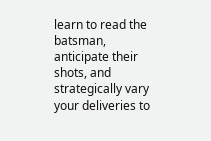learn to read the batsman, anticipate their shots, and strategically vary your deliveries to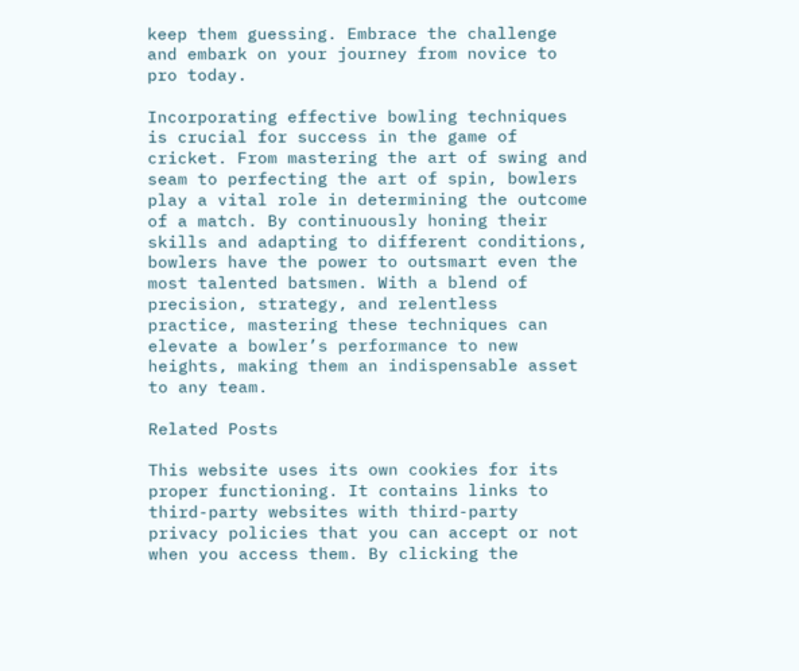keep them guessing. Embrace the challenge and embark on your journey from novice to pro today.

Incorporating effective bowling techniques is crucial for success in the game of cricket. From mastering the art of swing and seam to perfecting the art of spin, bowlers play a vital role in determining the outcome of a match. By continuously honing their skills and adapting to different conditions, bowlers have the power to outsmart even the most talented batsmen. With a blend of precision, strategy, and relentless practice, mastering these techniques can elevate a bowler’s performance to new heights, making them an indispensable asset to any team.

Related Posts

This website uses its own cookies for its proper functioning. It contains links to third-party websites with third-party privacy policies that you can accept or not when you access them. By clicking the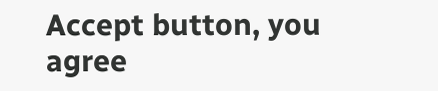Accept button, you agree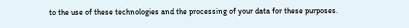to the use of these technologies and the processing of your data for these purposes.